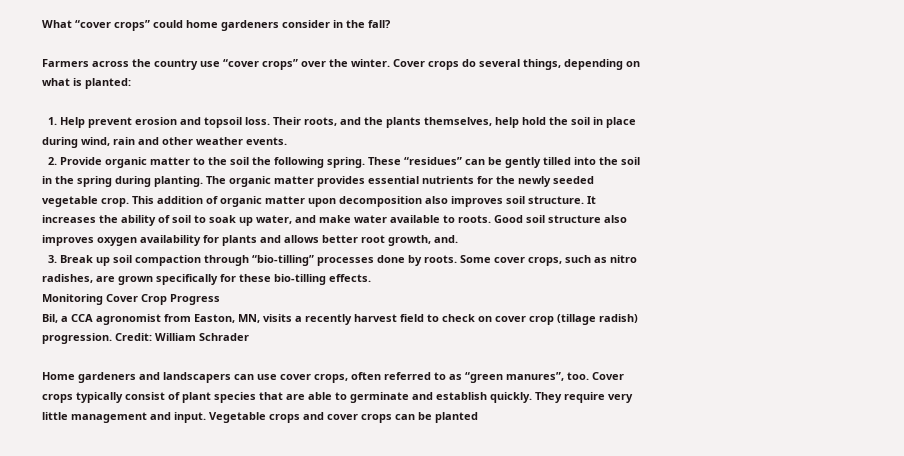What “cover crops” could home gardeners consider in the fall?

Farmers across the country use “cover crops” over the winter. Cover crops do several things, depending on what is planted:

  1. Help prevent erosion and topsoil loss. Their roots, and the plants themselves, help hold the soil in place during wind, rain and other weather events.
  2. Provide organic matter to the soil the following spring. These “residues” can be gently tilled into the soil in the spring during planting. The organic matter provides essential nutrients for the newly seeded vegetable crop. This addition of organic matter upon decomposition also improves soil structure. It increases the ability of soil to soak up water, and make water available to roots. Good soil structure also improves oxygen availability for plants and allows better root growth, and.
  3. Break up soil compaction through “bio-tilling” processes done by roots. Some cover crops, such as nitro radishes, are grown specifically for these bio-tilling effects.
Monitoring Cover Crop Progress
Bil, a CCA agronomist from Easton, MN, visits a recently harvest field to check on cover crop (tillage radish) progression. Credit: William Schrader

Home gardeners and landscapers can use cover crops, often referred to as “green manures”, too. Cover crops typically consist of plant species that are able to germinate and establish quickly. They require very little management and input. Vegetable crops and cover crops can be planted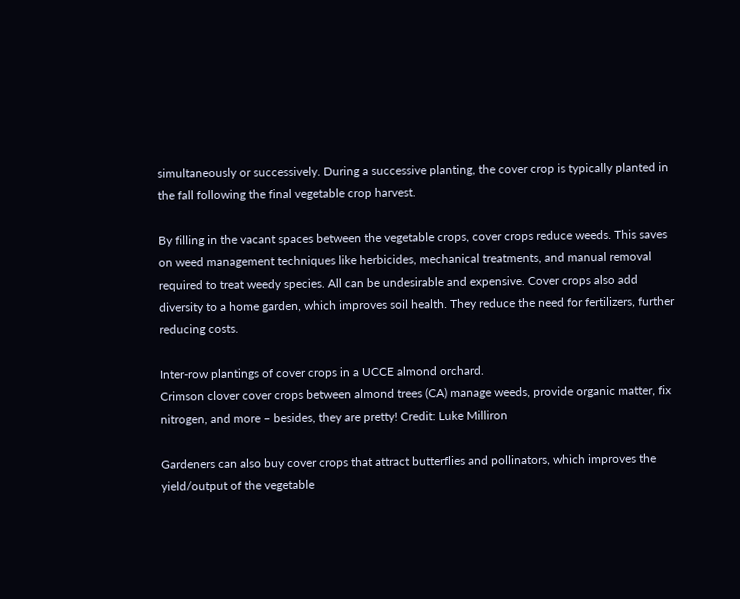simultaneously or successively. During a successive planting, the cover crop is typically planted in the fall following the final vegetable crop harvest.

By filling in the vacant spaces between the vegetable crops, cover crops reduce weeds. This saves on weed management techniques like herbicides, mechanical treatments, and manual removal required to treat weedy species. All can be undesirable and expensive. Cover crops also add diversity to a home garden, which improves soil health. They reduce the need for fertilizers, further reducing costs.

Inter-row plantings of cover crops in a UCCE almond orchard.
Crimson clover cover crops between almond trees (CA) manage weeds, provide organic matter, fix nitrogen, and more – besides, they are pretty! Credit: Luke Milliron

Gardeners can also buy cover crops that attract butterflies and pollinators, which improves the yield/output of the vegetable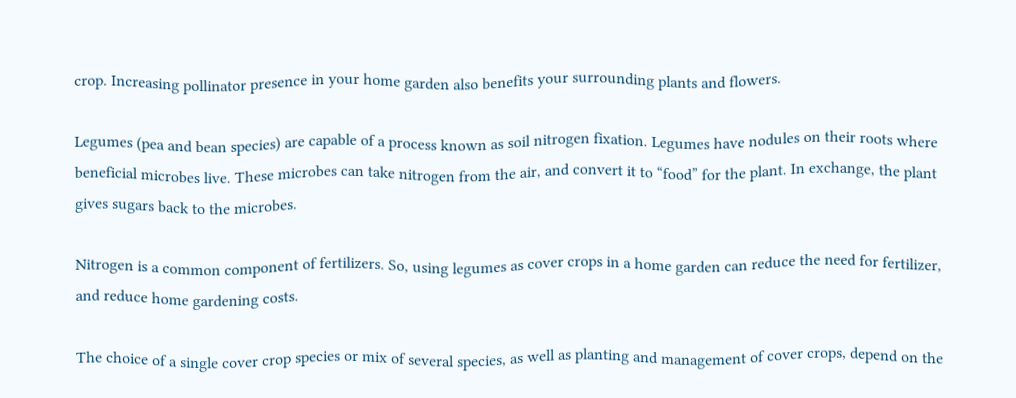crop. Increasing pollinator presence in your home garden also benefits your surrounding plants and flowers.

Legumes (pea and bean species) are capable of a process known as soil nitrogen fixation. Legumes have nodules on their roots where beneficial microbes live. These microbes can take nitrogen from the air, and convert it to “food” for the plant. In exchange, the plant gives sugars back to the microbes.

Nitrogen is a common component of fertilizers. So, using legumes as cover crops in a home garden can reduce the need for fertilizer, and reduce home gardening costs.

The choice of a single cover crop species or mix of several species, as well as planting and management of cover crops, depend on the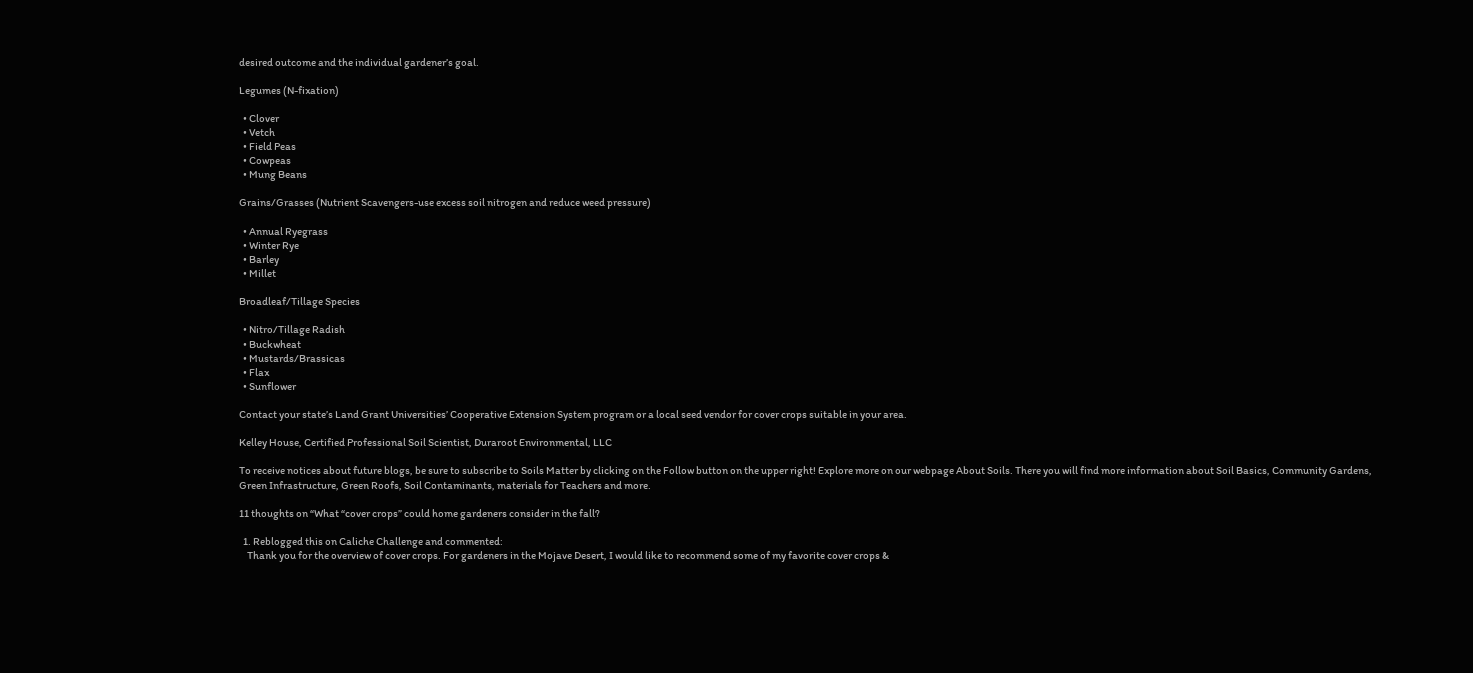desired outcome and the individual gardener’s goal.

Legumes (N-fixation)

  • Clover
  • Vetch
  • Field Peas
  • Cowpeas
  • Mung Beans

Grains/Grasses (Nutrient Scavengers-use excess soil nitrogen and reduce weed pressure)

  • Annual Ryegrass
  • Winter Rye
  • Barley
  • Millet

Broadleaf/Tillage Species

  • Nitro/Tillage Radish
  • Buckwheat
  • Mustards/Brassicas
  • Flax
  • Sunflower

Contact your state’s Land Grant Universities’ Cooperative Extension System program or a local seed vendor for cover crops suitable in your area.

Kelley House, Certified Professional Soil Scientist, Duraroot Environmental, LLC

To receive notices about future blogs, be sure to subscribe to Soils Matter by clicking on the Follow button on the upper right! Explore more on our webpage About Soils. There you will find more information about Soil Basics, Community Gardens, Green Infrastructure, Green Roofs, Soil Contaminants, materials for Teachers and more.

11 thoughts on “What “cover crops” could home gardeners consider in the fall?

  1. Reblogged this on Caliche Challenge and commented:
    Thank you for the overview of cover crops. For gardeners in the Mojave Desert, I would like to recommend some of my favorite cover crops &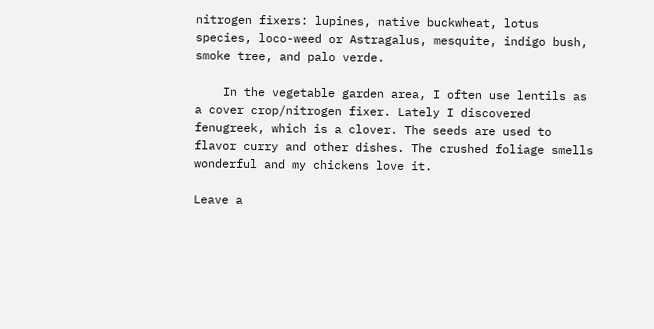nitrogen fixers: lupines, native buckwheat, lotus species, loco-weed or Astragalus, mesquite, indigo bush, smoke tree, and palo verde.

    In the vegetable garden area, I often use lentils as a cover crop/nitrogen fixer. Lately I discovered fenugreek, which is a clover. The seeds are used to flavor curry and other dishes. The crushed foliage smells wonderful and my chickens love it.

Leave a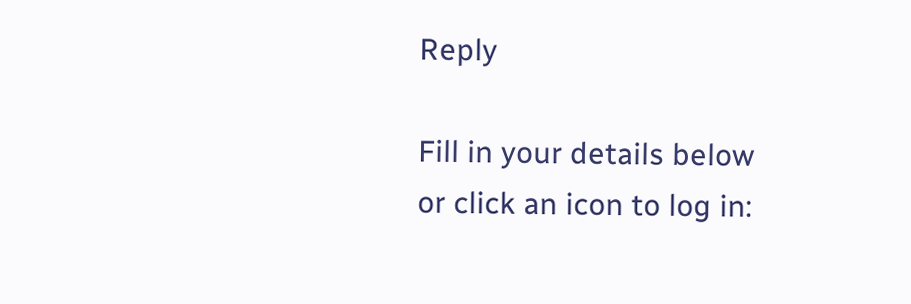Reply

Fill in your details below or click an icon to log in: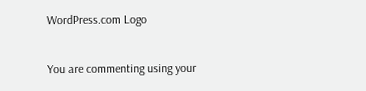WordPress.com Logo

You are commenting using your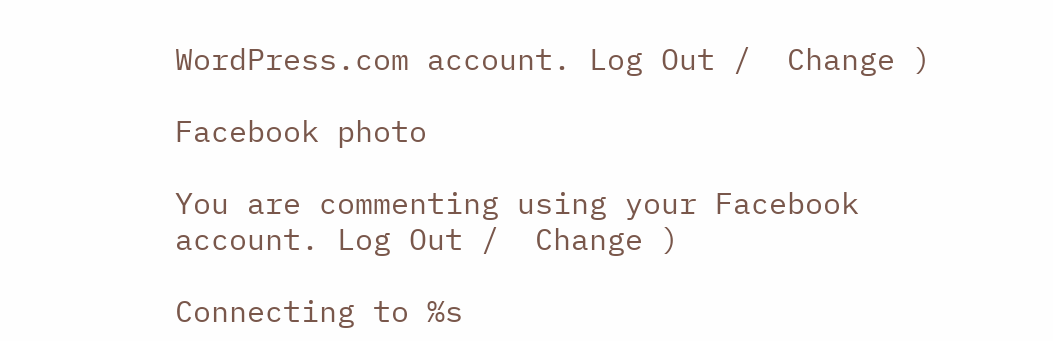WordPress.com account. Log Out /  Change )

Facebook photo

You are commenting using your Facebook account. Log Out /  Change )

Connecting to %s